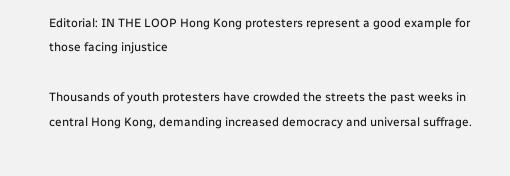Editorial: IN THE LOOP Hong Kong protesters represent a good example for those facing injustice

Thousands of youth protesters have crowded the streets the past weeks in central Hong Kong, demanding increased democracy and universal suffrage.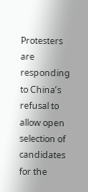Protesters are responding to China’s refusal to allow open selection of candidates for the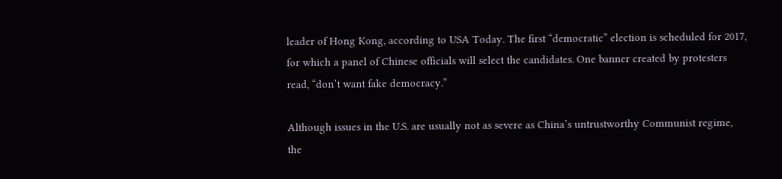leader of Hong Kong, according to USA Today. The first “democratic” election is scheduled for 2017, for which a panel of Chinese officials will select the candidates. One banner created by protesters read, “don’t want fake democracy.”

Although issues in the U.S. are usually not as severe as China’s untrustworthy Communist regime, the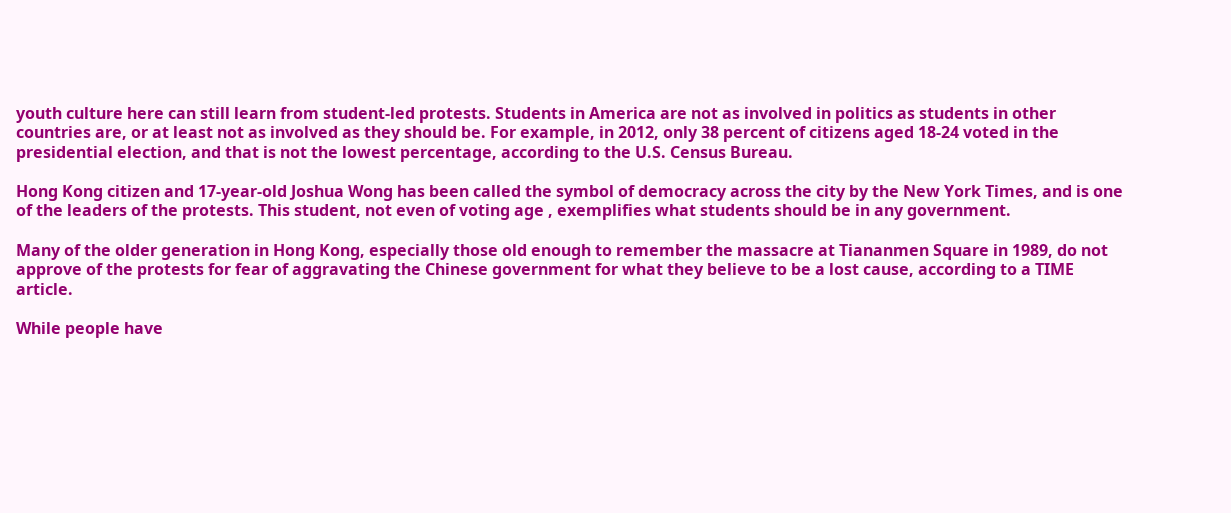youth culture here can still learn from student-led protests. Students in America are not as involved in politics as students in other countries are, or at least not as involved as they should be. For example, in 2012, only 38 percent of citizens aged 18-24 voted in the presidential election, and that is not the lowest percentage, according to the U.S. Census Bureau.

Hong Kong citizen and 17-year-old Joshua Wong has been called the symbol of democracy across the city by the New York Times, and is one of the leaders of the protests. This student, not even of voting age , exemplifies what students should be in any government.

Many of the older generation in Hong Kong, especially those old enough to remember the massacre at Tiananmen Square in 1989, do not approve of the protests for fear of aggravating the Chinese government for what they believe to be a lost cause, according to a TIME article.

While people have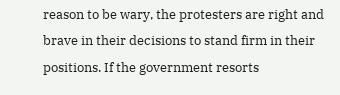reason to be wary, the protesters are right and brave in their decisions to stand firm in their positions. If the government resorts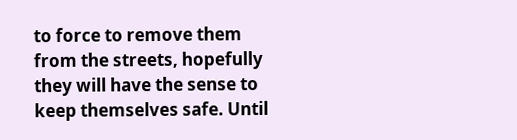to force to remove them from the streets, hopefully they will have the sense to keep themselves safe. Until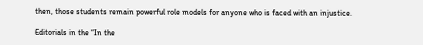then, those students remain powerful role models for anyone who is faced with an injustice.

Editorials in the “In the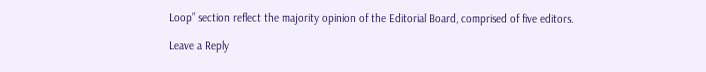Loop” section reflect the majority opinion of the Editorial Board, comprised of five editors.

Leave a Reply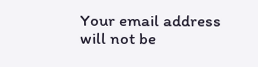Your email address will not be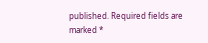published. Required fields are marked *